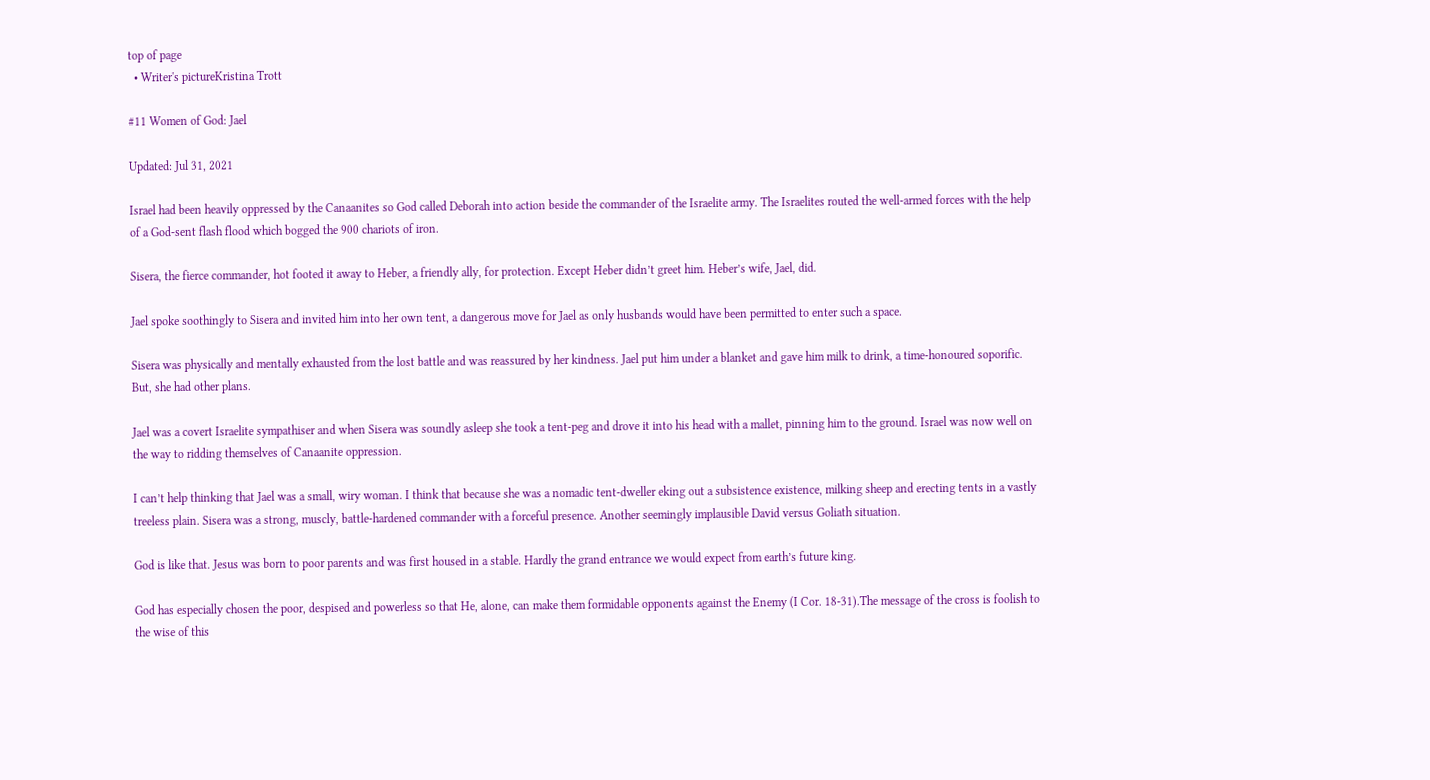top of page
  • Writer's pictureKristina Trott

#11 Women of God: Jael

Updated: Jul 31, 2021

Israel had been heavily oppressed by the Canaanites so God called Deborah into action beside the commander of the Israelite army. The Israelites routed the well-armed forces with the help of a God-sent flash flood which bogged the 900 chariots of iron.

Sisera, the fierce commander, hot footed it away to Heber, a friendly ally, for protection. Except Heber didn’t greet him. Heber’s wife, Jael, did.

Jael spoke soothingly to Sisera and invited him into her own tent, a dangerous move for Jael as only husbands would have been permitted to enter such a space.

Sisera was physically and mentally exhausted from the lost battle and was reassured by her kindness. Jael put him under a blanket and gave him milk to drink, a time-honoured soporific. But, she had other plans.

Jael was a covert Israelite sympathiser and when Sisera was soundly asleep she took a tent-peg and drove it into his head with a mallet, pinning him to the ground. Israel was now well on the way to ridding themselves of Canaanite oppression.

I can’t help thinking that Jael was a small, wiry woman. I think that because she was a nomadic tent-dweller eking out a subsistence existence, milking sheep and erecting tents in a vastly treeless plain. Sisera was a strong, muscly, battle-hardened commander with a forceful presence. Another seemingly implausible David versus Goliath situation.

God is like that. Jesus was born to poor parents and was first housed in a stable. Hardly the grand entrance we would expect from earth’s future king.

God has especially chosen the poor, despised and powerless so that He, alone, can make them formidable opponents against the Enemy (I Cor. 18-31).The message of the cross is foolish to the wise of this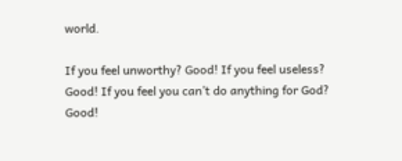world.

If you feel unworthy? Good! If you feel useless? Good! If you feel you can’t do anything for God? Good!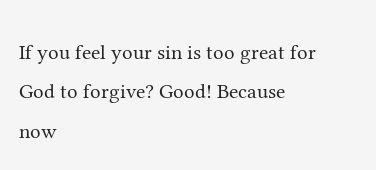If you feel your sin is too great for God to forgive? Good! Because now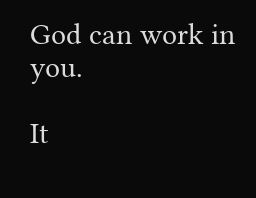God can work in you.

It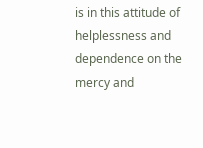is in this attitude of helplessness and dependence on the mercy and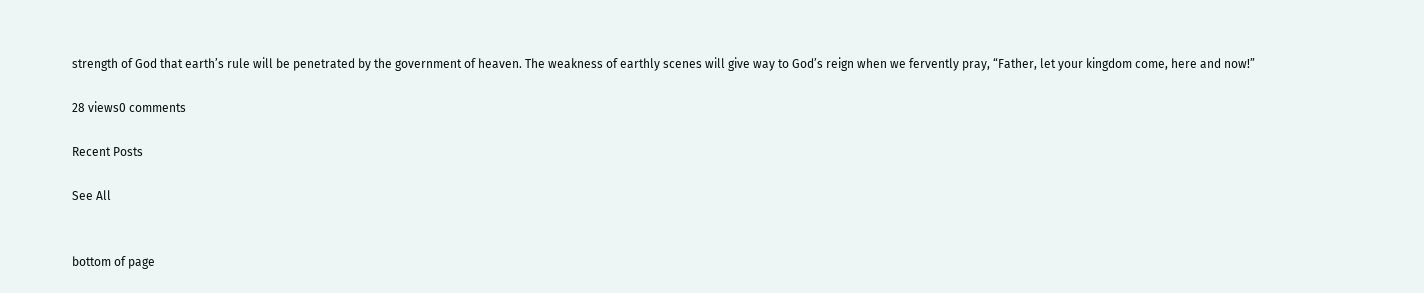strength of God that earth’s rule will be penetrated by the government of heaven. The weakness of earthly scenes will give way to God’s reign when we fervently pray, “Father, let your kingdom come, here and now!”

28 views0 comments

Recent Posts

See All


bottom of page